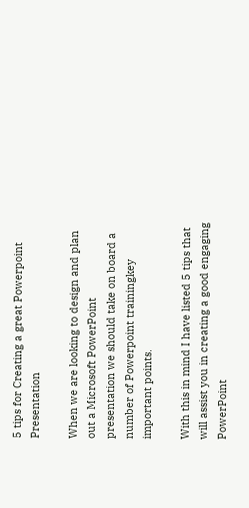5 tips for Creating a great Powerpoint Presentation

When we are looking to design and plan out a Microsoft PowerPoint
presentation we should take on board a number of Powerpoint trainingkey important points.

With this in mind I have listed 5 tips that will assist you in creating a good engaging PowerPoint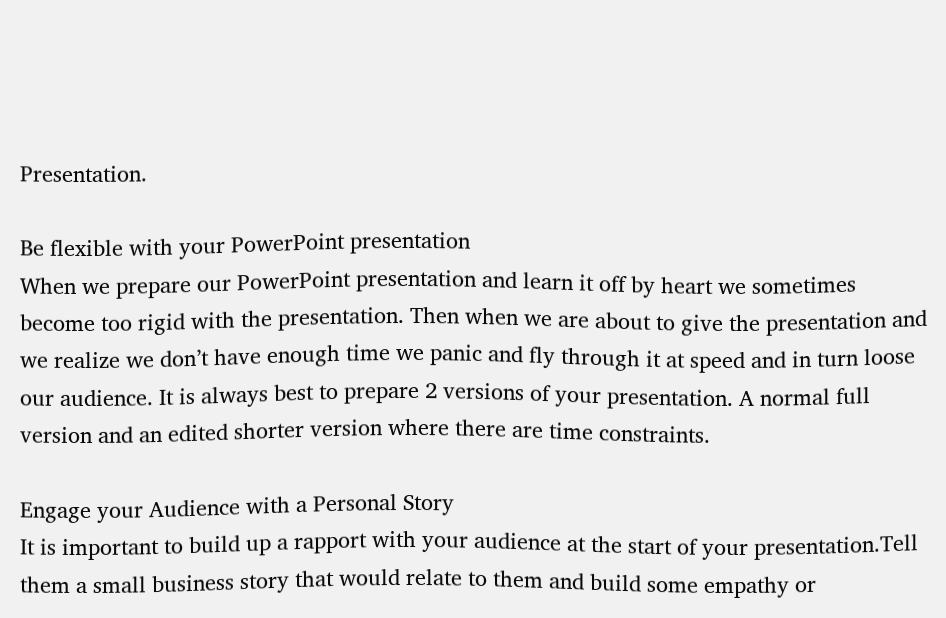Presentation.

Be flexible with your PowerPoint presentation
When we prepare our PowerPoint presentation and learn it off by heart we sometimes become too rigid with the presentation. Then when we are about to give the presentation and we realize we don’t have enough time we panic and fly through it at speed and in turn loose our audience. It is always best to prepare 2 versions of your presentation. A normal full version and an edited shorter version where there are time constraints.

Engage your Audience with a Personal Story
It is important to build up a rapport with your audience at the start of your presentation.Tell them a small business story that would relate to them and build some empathy or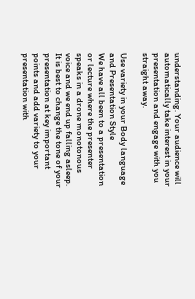understanding. Your audience will automatically take interest in your presentation and engage with you straight away.

Use variety in your Body language and Presentation Style
We have all been to a presentation or lecture where the presenter speaks in a drone monotonous voice and we end up falling asleep. It is best to change the tone of your presentation at key important points and add variety to your presentation with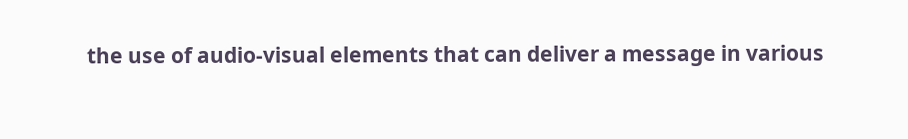the use of audio-visual elements that can deliver a message in various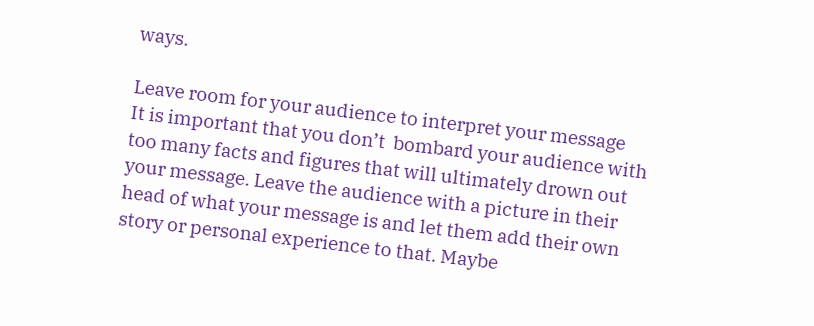ways.

Leave room for your audience to interpret your message
It is important that you don’t  bombard your audience with too many facts and figures that will ultimately drown out your message. Leave the audience with a picture in their head of what your message is and let them add their own story or personal experience to that. Maybe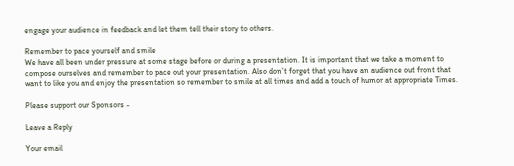engage your audience in feedback and let them tell their story to others.

Remember to pace yourself and smile
We have all been under pressure at some stage before or during a presentation. It is important that we take a moment to compose ourselves and remember to pace out your presentation. Also don’t forget that you have an audience out front that want to like you and enjoy the presentation so remember to smile at all times and add a touch of humor at appropriate Times.

Please support our Sponsors -

Leave a Reply

Your email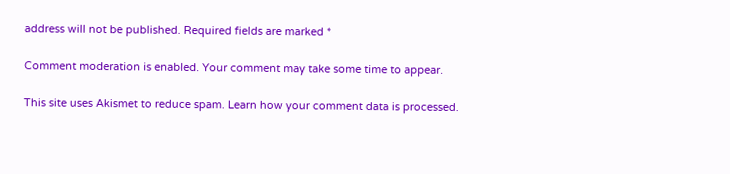address will not be published. Required fields are marked *

Comment moderation is enabled. Your comment may take some time to appear.

This site uses Akismet to reduce spam. Learn how your comment data is processed.